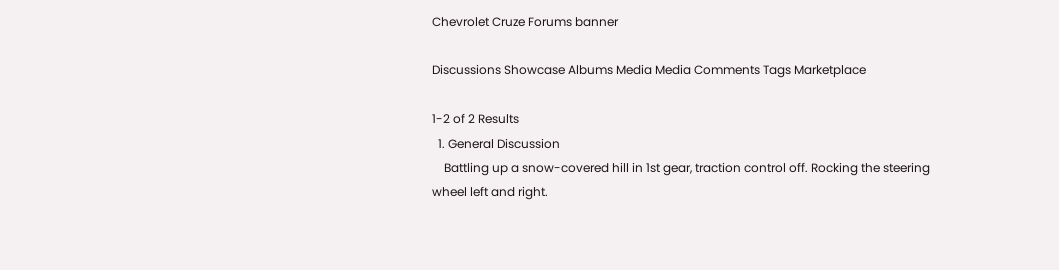Chevrolet Cruze Forums banner

Discussions Showcase Albums Media Media Comments Tags Marketplace

1-2 of 2 Results
  1. General Discussion
    Battling up a snow-covered hill in 1st gear, traction control off. Rocking the steering wheel left and right.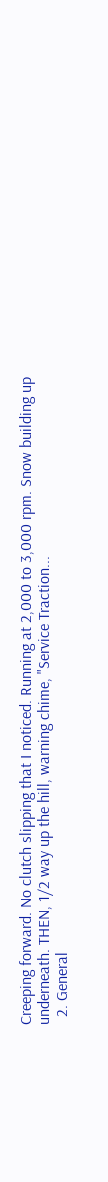Creeping forward. No clutch slipping that I noticed. Running at 2,000 to 3,000 rpm. Snow building up underneath. THEN, 1/2 way up the hill, warning chime, "Service Traction...
  2. General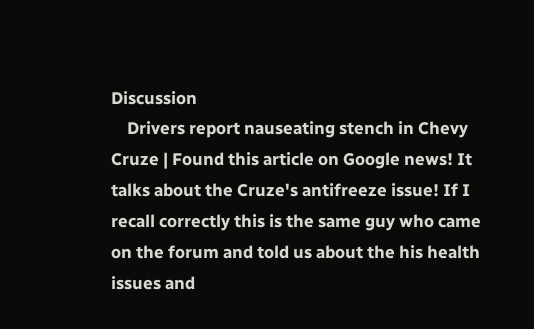Discussion
    Drivers report nauseating stench in Chevy Cruze | Found this article on Google news! It talks about the Cruze's antifreeze issue! If I recall correctly this is the same guy who came on the forum and told us about the his health issues and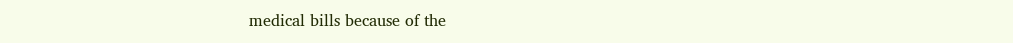medical bills because of the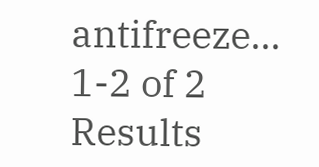antifreeze...
1-2 of 2 Results